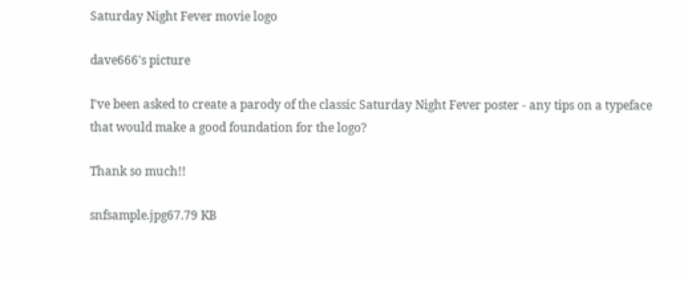Saturday Night Fever movie logo

dave666's picture

I've been asked to create a parody of the classic Saturday Night Fever poster - any tips on a typeface that would make a good foundation for the logo?

Thank so much!!

snfsample.jpg67.79 KB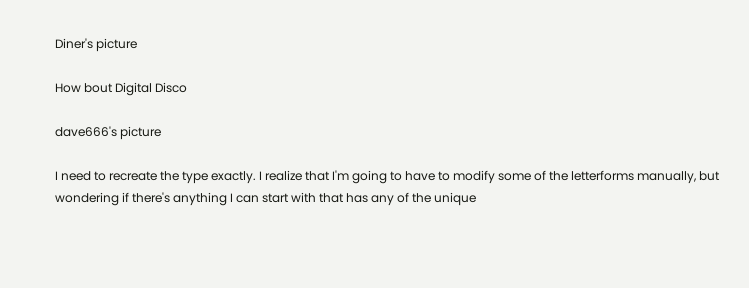Diner's picture

How bout Digital Disco

dave666's picture

I need to recreate the type exactly. I realize that I'm going to have to modify some of the letterforms manually, but wondering if there's anything I can start with that has any of the unique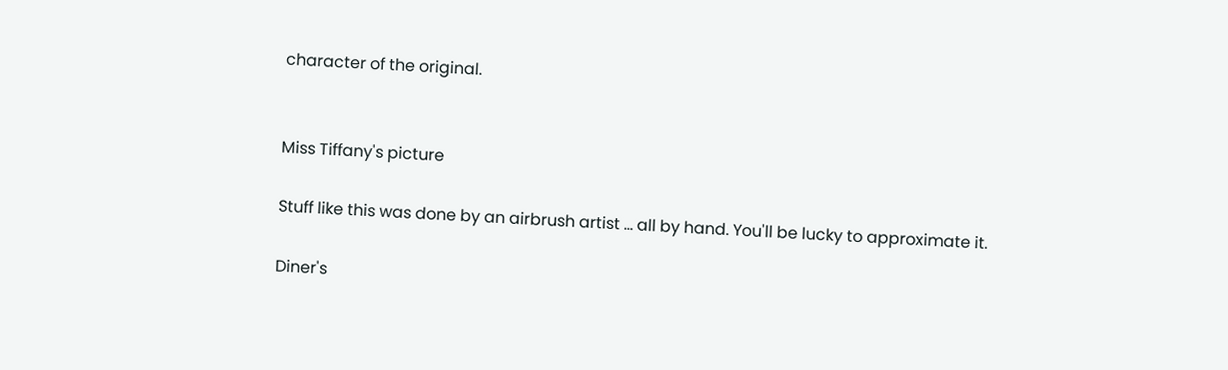character of the original.


Miss Tiffany's picture

Stuff like this was done by an airbrush artist ... all by hand. You'll be lucky to approximate it.

Diner's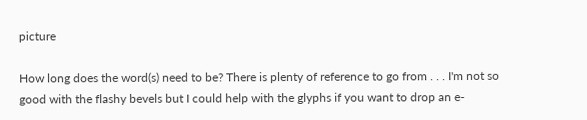picture

How long does the word(s) need to be? There is plenty of reference to go from . . . I'm not so good with the flashy bevels but I could help with the glyphs if you want to drop an e-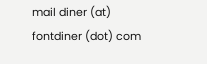mail diner (at) fontdiner (dot) com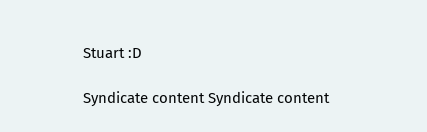Stuart :D

Syndicate content Syndicate content